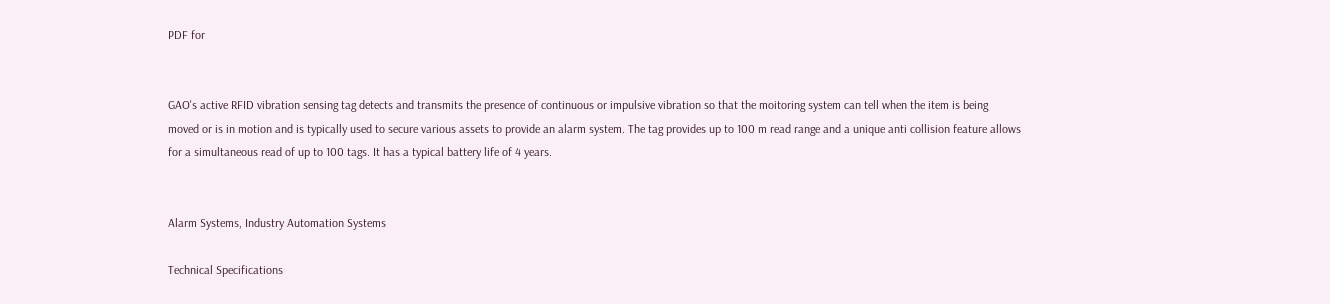PDF for


GAO's active RFID vibration sensing tag detects and transmits the presence of continuous or impulsive vibration so that the moitoring system can tell when the item is being moved or is in motion and is typically used to secure various assets to provide an alarm system. The tag provides up to 100 m read range and a unique anti collision feature allows for a simultaneous read of up to 100 tags. It has a typical battery life of 4 years.


Alarm Systems, Industry Automation Systems

Technical Specifications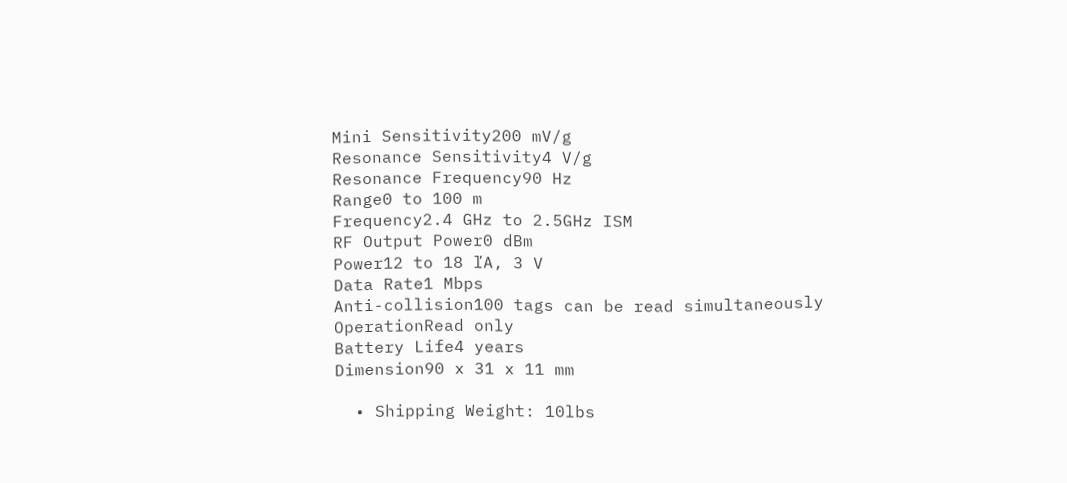Mini Sensitivity200 mV/g
Resonance Sensitivity4 V/g
Resonance Frequency90 Hz
Range0 to 100 m
Frequency2.4 GHz to 2.5GHz ISM
RF Output Power0 dBm
Power12 to 18 ľA, 3 V
Data Rate1 Mbps
Anti-collision100 tags can be read simultaneously
OperationRead only
Battery Life4 years
Dimension90 x 31 x 11 mm

  • Shipping Weight: 10lbs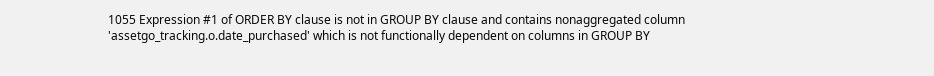1055 Expression #1 of ORDER BY clause is not in GROUP BY clause and contains nonaggregated column 'assetgo_tracking.o.date_purchased' which is not functionally dependent on columns in GROUP BY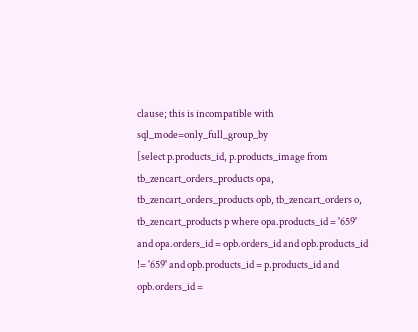clause; this is incompatible with sql_mode=only_full_group_by
[select p.products_id, p.products_image from tb_zencart_orders_products opa, tb_zencart_orders_products opb, tb_zencart_orders o, tb_zencart_products p where opa.products_id = '659' and opa.orders_id = opb.orders_id and opb.products_id != '659' and opb.products_id = p.products_id and opb.orders_id =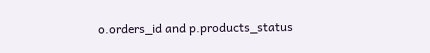o.orders_id and p.products_status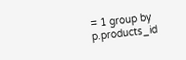= 1 group by p.products_id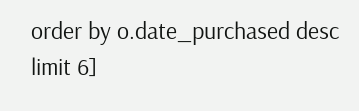order by o.date_purchased desc limit 6]